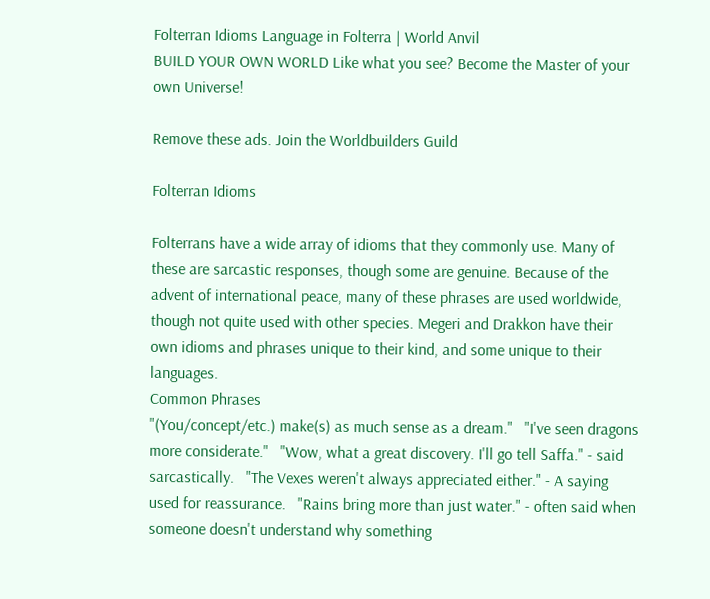Folterran Idioms Language in Folterra | World Anvil
BUILD YOUR OWN WORLD Like what you see? Become the Master of your own Universe!

Remove these ads. Join the Worldbuilders Guild

Folterran Idioms

Folterrans have a wide array of idioms that they commonly use. Many of these are sarcastic responses, though some are genuine. Because of the advent of international peace, many of these phrases are used worldwide, though not quite used with other species. Megeri and Drakkon have their own idioms and phrases unique to their kind, and some unique to their languages.
Common Phrases
"(You/concept/etc.) make(s) as much sense as a dream."   "I've seen dragons more considerate."   "Wow, what a great discovery. I'll go tell Saffa." - said sarcastically.   "The Vexes weren't always appreciated either." - A saying used for reassurance.   "Rains bring more than just water." - often said when someone doesn't understand why something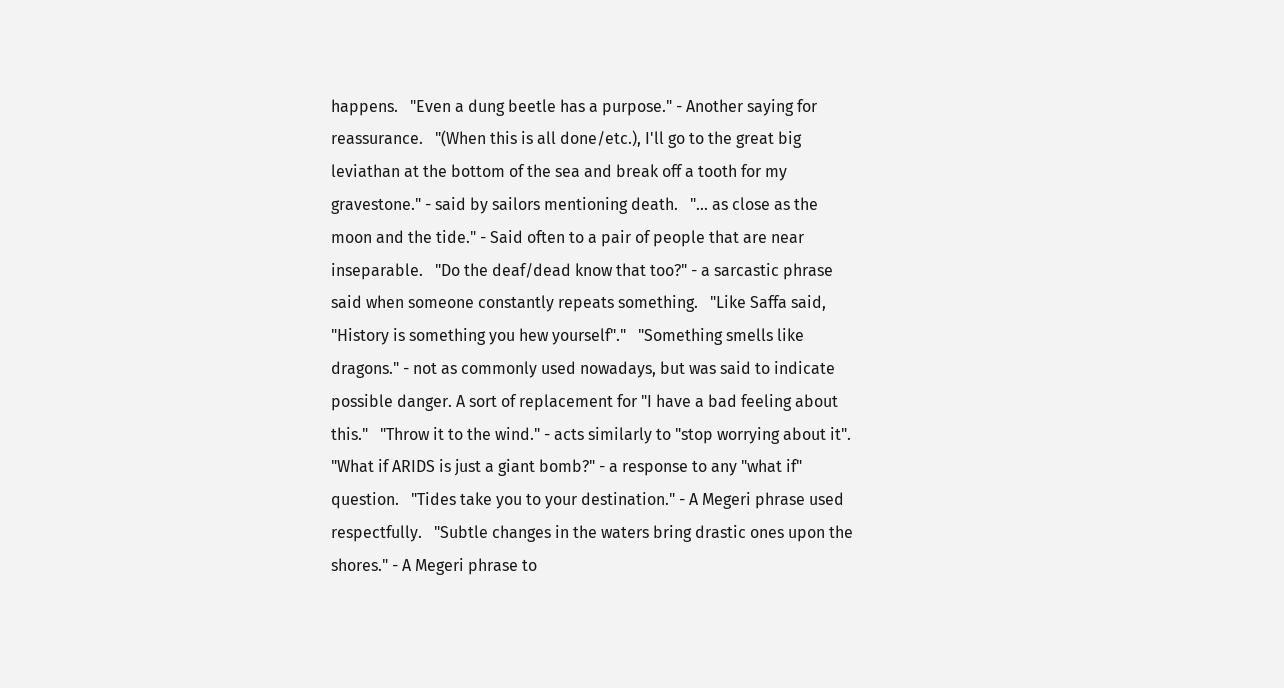happens.   "Even a dung beetle has a purpose." - Another saying for reassurance.   "(When this is all done/etc.), I'll go to the great big leviathan at the bottom of the sea and break off a tooth for my gravestone." - said by sailors mentioning death.   "... as close as the moon and the tide." - Said often to a pair of people that are near inseparable.   "Do the deaf/dead know that too?" - a sarcastic phrase said when someone constantly repeats something.   "Like Saffa said, "History is something you hew yourself"."   "Something smells like dragons." - not as commonly used nowadays, but was said to indicate possible danger. A sort of replacement for "I have a bad feeling about this."   "Throw it to the wind." - acts similarly to "stop worrying about it".   "What if ARIDS is just a giant bomb?" - a response to any "what if" question.   "Tides take you to your destination." - A Megeri phrase used respectfully.   "Subtle changes in the waters bring drastic ones upon the shores." - A Megeri phrase to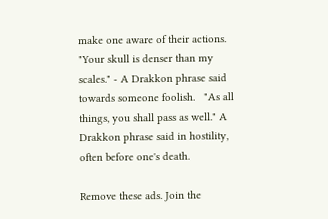make one aware of their actions.   "Your skull is denser than my scales." - A Drakkon phrase said towards someone foolish.   "As all things, you shall pass as well." A Drakkon phrase said in hostility, often before one's death.

Remove these ads. Join the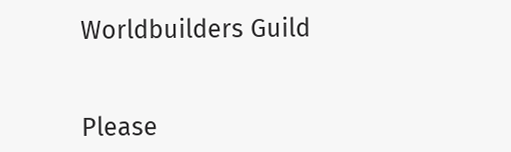Worldbuilders Guild


Please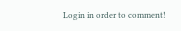Login in order to comment!